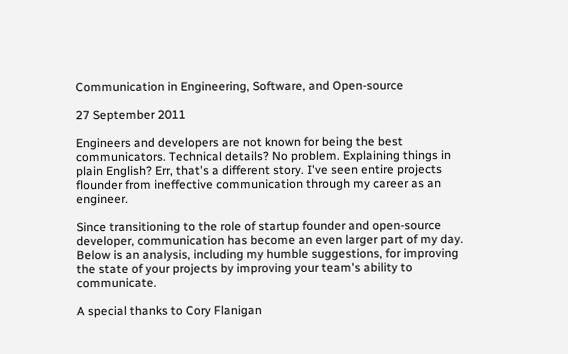Communication in Engineering, Software, and Open-source

27 September 2011

Engineers and developers are not known for being the best communicators. Technical details? No problem. Explaining things in plain English? Err, that's a different story. I've seen entire projects flounder from ineffective communication through my career as an engineer.

Since transitioning to the role of startup founder and open-source developer, communication has become an even larger part of my day. Below is an analysis, including my humble suggestions, for improving the state of your projects by improving your team's ability to communicate.

A special thanks to Cory Flanigan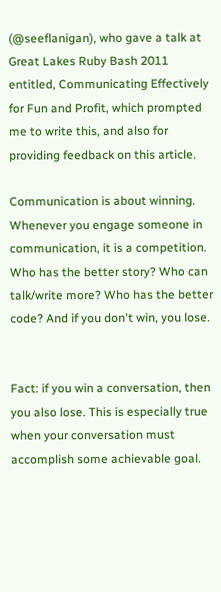(@seeflanigan), who gave a talk at Great Lakes Ruby Bash 2011 entitled, Communicating Effectively for Fun and Profit, which prompted me to write this, and also for providing feedback on this article.

Communication is about winning. Whenever you engage someone in communication, it is a competition. Who has the better story? Who can talk/write more? Who has the better code? And if you don't win, you lose.


Fact: if you win a conversation, then you also lose. This is especially true when your conversation must accomplish some achievable goal.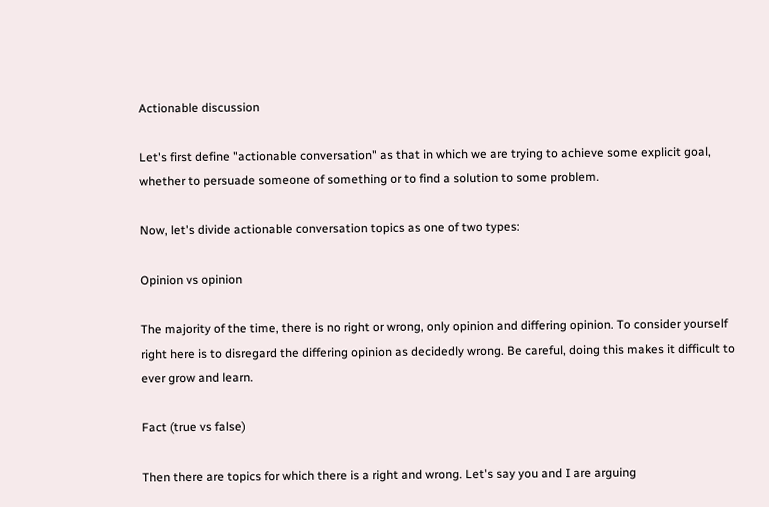Actionable discussion

Let's first define "actionable conversation" as that in which we are trying to achieve some explicit goal, whether to persuade someone of something or to find a solution to some problem.

Now, let's divide actionable conversation topics as one of two types:

Opinion vs opinion

The majority of the time, there is no right or wrong, only opinion and differing opinion. To consider yourself right here is to disregard the differing opinion as decidedly wrong. Be careful, doing this makes it difficult to ever grow and learn.

Fact (true vs false)

Then there are topics for which there is a right and wrong. Let's say you and I are arguing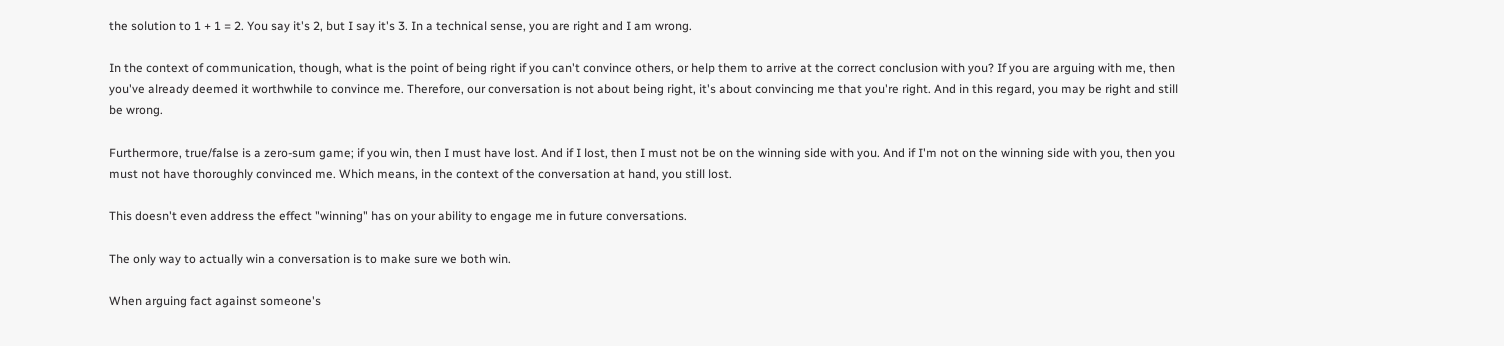the solution to 1 + 1 = 2. You say it's 2, but I say it's 3. In a technical sense, you are right and I am wrong.

In the context of communication, though, what is the point of being right if you can't convince others, or help them to arrive at the correct conclusion with you? If you are arguing with me, then you've already deemed it worthwhile to convince me. Therefore, our conversation is not about being right, it's about convincing me that you're right. And in this regard, you may be right and still be wrong.

Furthermore, true/false is a zero-sum game; if you win, then I must have lost. And if I lost, then I must not be on the winning side with you. And if I'm not on the winning side with you, then you must not have thoroughly convinced me. Which means, in the context of the conversation at hand, you still lost.

This doesn't even address the effect "winning" has on your ability to engage me in future conversations.

The only way to actually win a conversation is to make sure we both win.

When arguing fact against someone's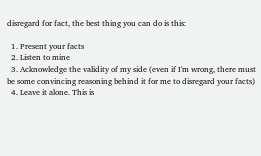disregard for fact, the best thing you can do is this:

  1. Present your facts
  2. Listen to mine
  3. Acknowledge the validity of my side (even if I'm wrong, there must be some convincing reasoning behind it for me to disregard your facts)
  4. Leave it alone. This is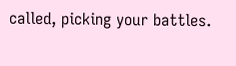called, picking your battles.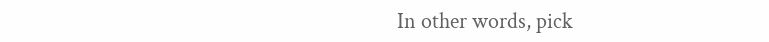In other words, pick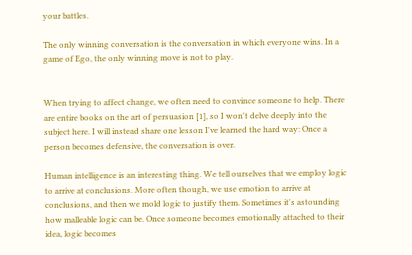your battles.

The only winning conversation is the conversation in which everyone wins. In a game of Ego, the only winning move is not to play.


When trying to affect change, we often need to convince someone to help. There are entire books on the art of persuasion [1], so I won't delve deeply into the subject here. I will instead share one lesson I've learned the hard way: Once a person becomes defensive, the conversation is over.

Human intelligence is an interesting thing. We tell ourselves that we employ logic to arrive at conclusions. More often though, we use emotion to arrive at conclusions, and then we mold logic to justify them. Sometimes it's astounding how malleable logic can be. Once someone becomes emotionally attached to their idea, logic becomes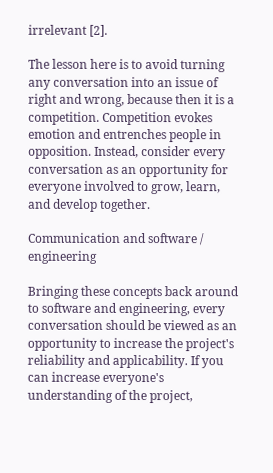irrelevant [2].

The lesson here is to avoid turning any conversation into an issue of right and wrong, because then it is a competition. Competition evokes emotion and entrenches people in opposition. Instead, consider every conversation as an opportunity for everyone involved to grow, learn, and develop together.

Communication and software / engineering

Bringing these concepts back around to software and engineering, every conversation should be viewed as an opportunity to increase the project's reliability and applicability. If you can increase everyone's understanding of the project,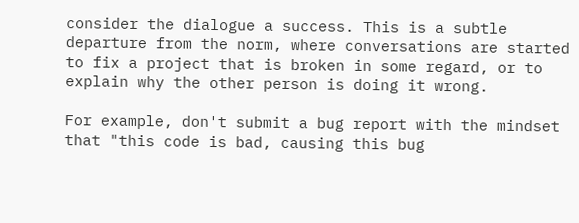consider the dialogue a success. This is a subtle departure from the norm, where conversations are started to fix a project that is broken in some regard, or to explain why the other person is doing it wrong.

For example, don't submit a bug report with the mindset that "this code is bad, causing this bug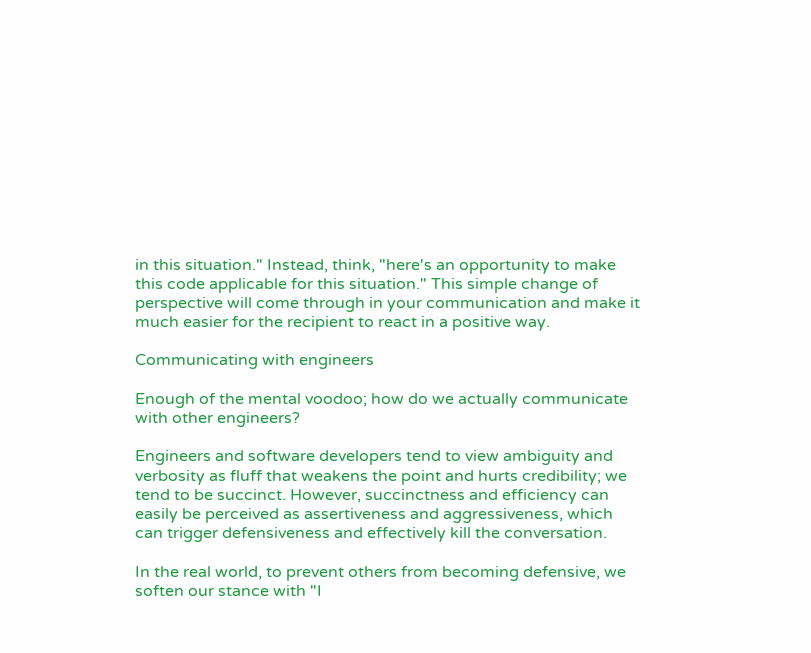in this situation." Instead, think, "here's an opportunity to make this code applicable for this situation." This simple change of perspective will come through in your communication and make it much easier for the recipient to react in a positive way.

Communicating with engineers

Enough of the mental voodoo; how do we actually communicate with other engineers?

Engineers and software developers tend to view ambiguity and verbosity as fluff that weakens the point and hurts credibility; we tend to be succinct. However, succinctness and efficiency can easily be perceived as assertiveness and aggressiveness, which can trigger defensiveness and effectively kill the conversation.

In the real world, to prevent others from becoming defensive, we soften our stance with "I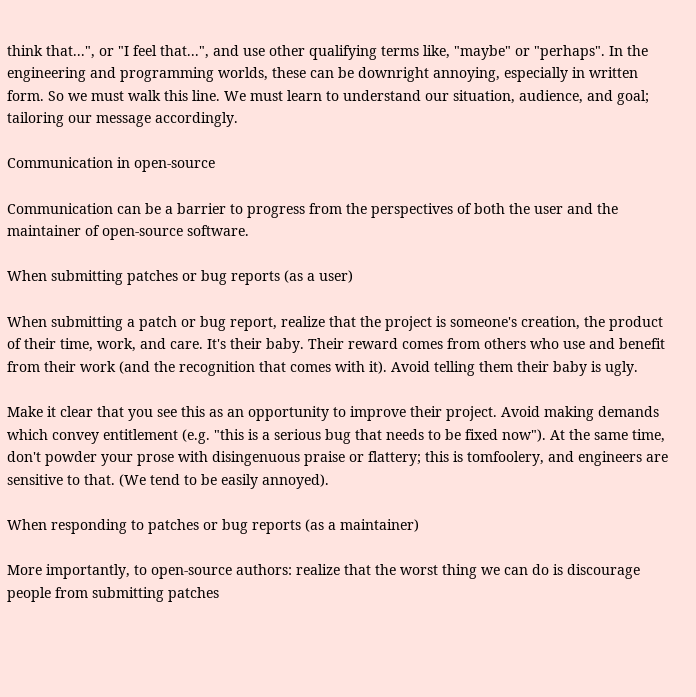think that...", or "I feel that...", and use other qualifying terms like, "maybe" or "perhaps". In the engineering and programming worlds, these can be downright annoying, especially in written form. So we must walk this line. We must learn to understand our situation, audience, and goal; tailoring our message accordingly.

Communication in open-source

Communication can be a barrier to progress from the perspectives of both the user and the maintainer of open-source software.

When submitting patches or bug reports (as a user)

When submitting a patch or bug report, realize that the project is someone's creation, the product of their time, work, and care. It's their baby. Their reward comes from others who use and benefit from their work (and the recognition that comes with it). Avoid telling them their baby is ugly.

Make it clear that you see this as an opportunity to improve their project. Avoid making demands which convey entitlement (e.g. "this is a serious bug that needs to be fixed now"). At the same time, don't powder your prose with disingenuous praise or flattery; this is tomfoolery, and engineers are sensitive to that. (We tend to be easily annoyed).

When responding to patches or bug reports (as a maintainer)

More importantly, to open-source authors: realize that the worst thing we can do is discourage people from submitting patches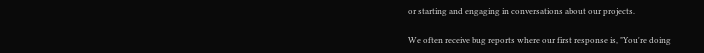or starting and engaging in conversations about our projects.

We often receive bug reports where our first response is, "You're doing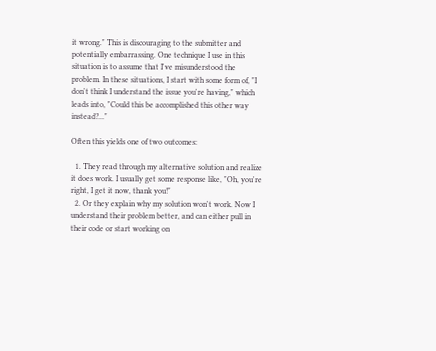it wrong." This is discouraging to the submitter and potentially embarrassing. One technique I use in this situation is to assume that I've misunderstood the problem. In these situations, I start with some form of, "I don't think I understand the issue you're having," which leads into, "Could this be accomplished this other way instead?..."

Often this yields one of two outcomes:

  1. They read through my alternative solution and realize it does work. I usually get some response like, "Oh, you're right, I get it now, thank you!"
  2. Or they explain why my solution won't work. Now I understand their problem better, and can either pull in their code or start working on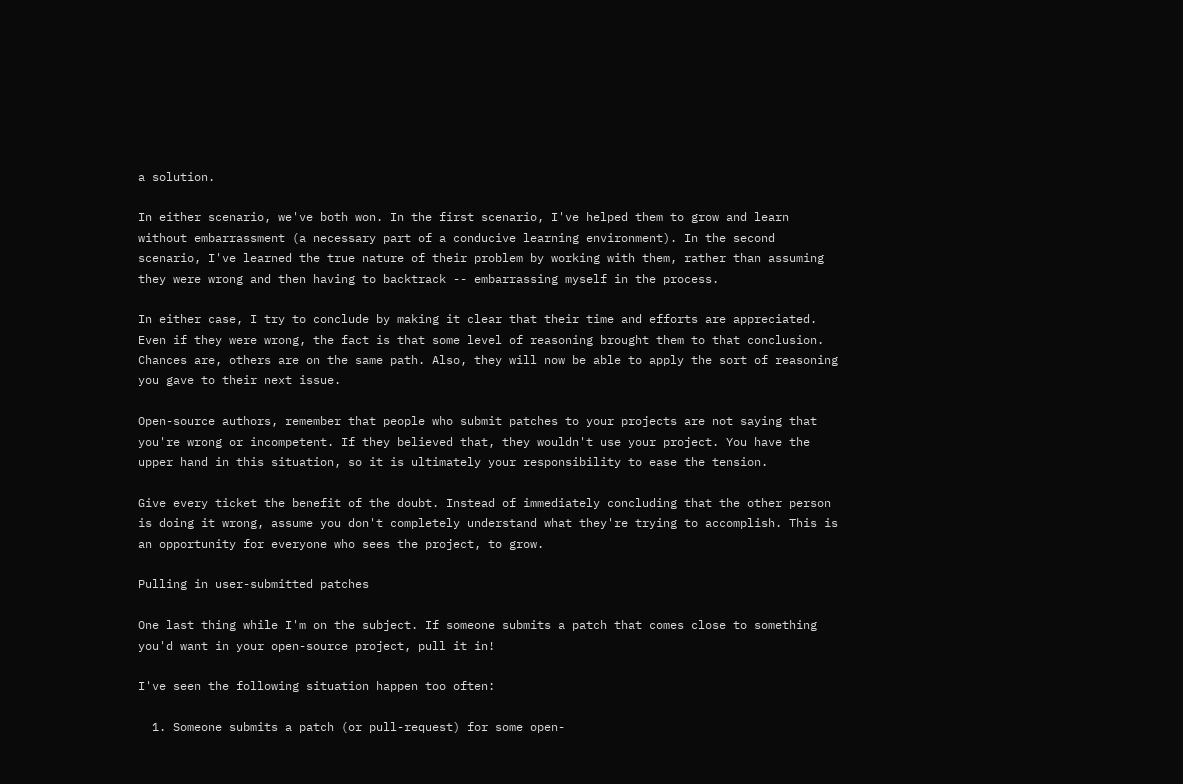a solution.

In either scenario, we've both won. In the first scenario, I've helped them to grow and learn without embarrassment (a necessary part of a conducive learning environment). In the second scenario, I've learned the true nature of their problem by working with them, rather than assuming they were wrong and then having to backtrack -- embarrassing myself in the process.

In either case, I try to conclude by making it clear that their time and efforts are appreciated. Even if they were wrong, the fact is that some level of reasoning brought them to that conclusion. Chances are, others are on the same path. Also, they will now be able to apply the sort of reasoning you gave to their next issue.

Open-source authors, remember that people who submit patches to your projects are not saying that you're wrong or incompetent. If they believed that, they wouldn't use your project. You have the upper hand in this situation, so it is ultimately your responsibility to ease the tension.

Give every ticket the benefit of the doubt. Instead of immediately concluding that the other person is doing it wrong, assume you don't completely understand what they're trying to accomplish. This is an opportunity for everyone who sees the project, to grow.

Pulling in user-submitted patches

One last thing while I'm on the subject. If someone submits a patch that comes close to something you'd want in your open-source project, pull it in!

I've seen the following situation happen too often:

  1. Someone submits a patch (or pull-request) for some open-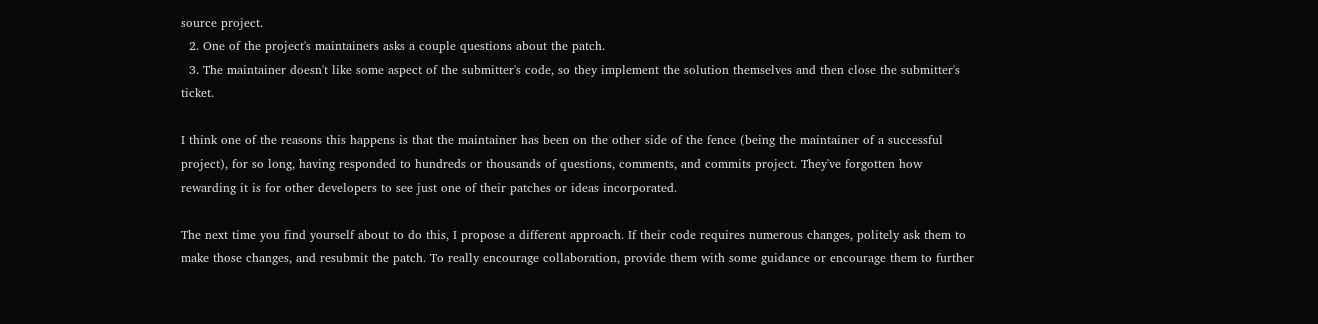source project.
  2. One of the project's maintainers asks a couple questions about the patch.
  3. The maintainer doesn't like some aspect of the submitter's code, so they implement the solution themselves and then close the submitter's ticket.

I think one of the reasons this happens is that the maintainer has been on the other side of the fence (being the maintainer of a successful project), for so long, having responded to hundreds or thousands of questions, comments, and commits project. They've forgotten how rewarding it is for other developers to see just one of their patches or ideas incorporated.

The next time you find yourself about to do this, I propose a different approach. If their code requires numerous changes, politely ask them to make those changes, and resubmit the patch. To really encourage collaboration, provide them with some guidance or encourage them to further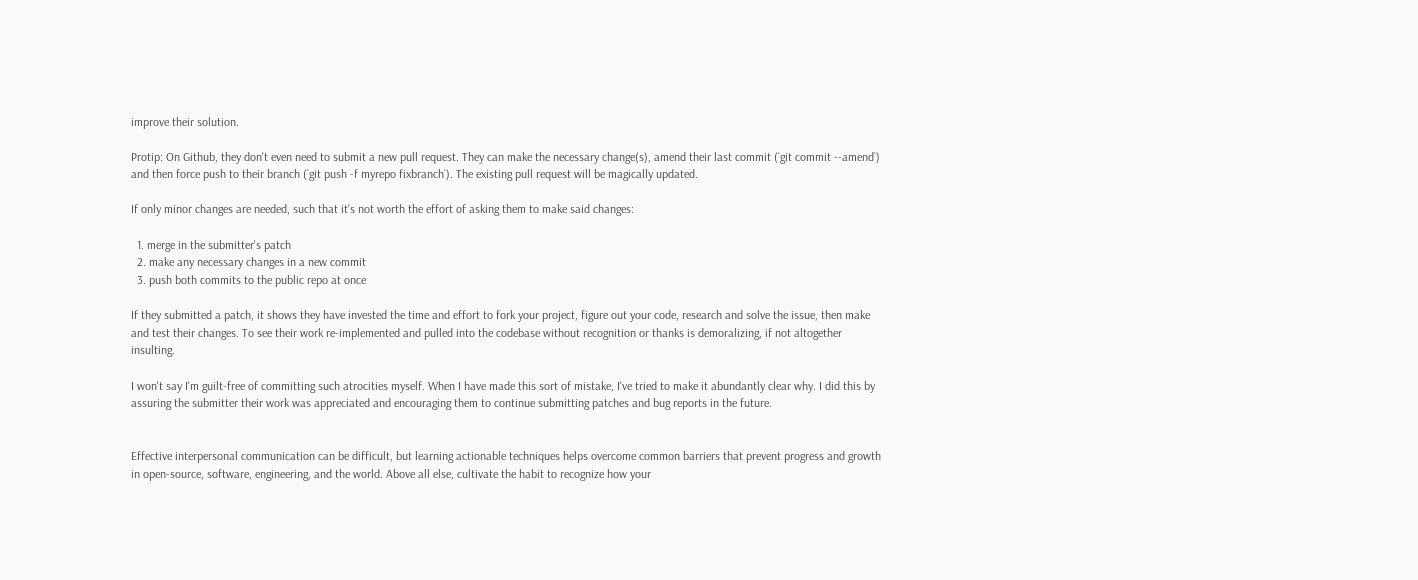improve their solution.

Protip: On Github, they don't even need to submit a new pull request. They can make the necessary change(s), amend their last commit (`git commit --amend`) and then force push to their branch (`git push -f myrepo fixbranch`). The existing pull request will be magically updated.

If only minor changes are needed, such that it's not worth the effort of asking them to make said changes:

  1. merge in the submitter's patch
  2. make any necessary changes in a new commit
  3. push both commits to the public repo at once

If they submitted a patch, it shows they have invested the time and effort to fork your project, figure out your code, research and solve the issue, then make and test their changes. To see their work re-implemented and pulled into the codebase without recognition or thanks is demoralizing, if not altogether insulting.

I won't say I'm guilt-free of committing such atrocities myself. When I have made this sort of mistake, I've tried to make it abundantly clear why. I did this by assuring the submitter their work was appreciated and encouraging them to continue submitting patches and bug reports in the future.


Effective interpersonal communication can be difficult, but learning actionable techniques helps overcome common barriers that prevent progress and growth in open-source, software, engineering, and the world. Above all else, cultivate the habit to recognize how your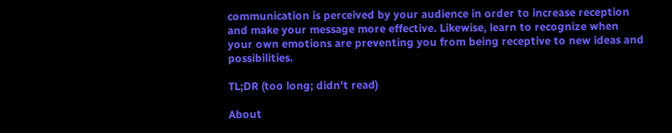communication is perceived by your audience in order to increase reception and make your message more effective. Likewise, learn to recognize when your own emotions are preventing you from being receptive to new ideas and possibilities.

TL;DR (too long; didn't read)

About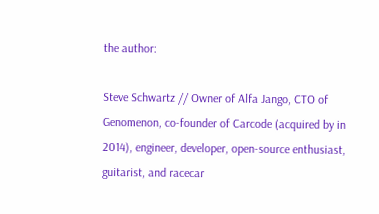the author:

Steve Schwartz // Owner of Alfa Jango, CTO of Genomenon, co-founder of Carcode (acquired by in 2014), engineer, developer, open-source enthusiast, guitarist, and racecar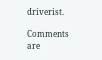driverist.

Comments are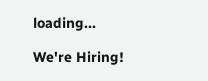loading...

We're Hiring!